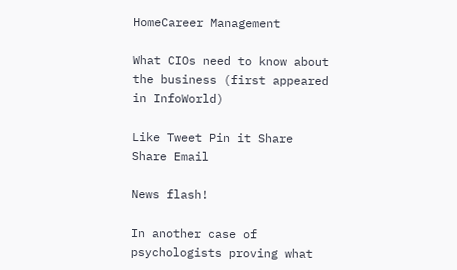HomeCareer Management

What CIOs need to know about the business (first appeared in InfoWorld)

Like Tweet Pin it Share Share Email

News flash!

In another case of psychologists proving what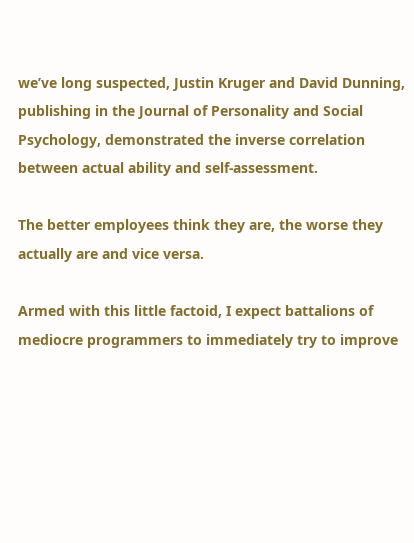we’ve long suspected, Justin Kruger and David Dunning, publishing in the Journal of Personality and Social Psychology, demonstrated the inverse correlation between actual ability and self-assessment.

The better employees think they are, the worse they actually are and vice versa.

Armed with this little factoid, I expect battalions of mediocre programmers to immediately try to improve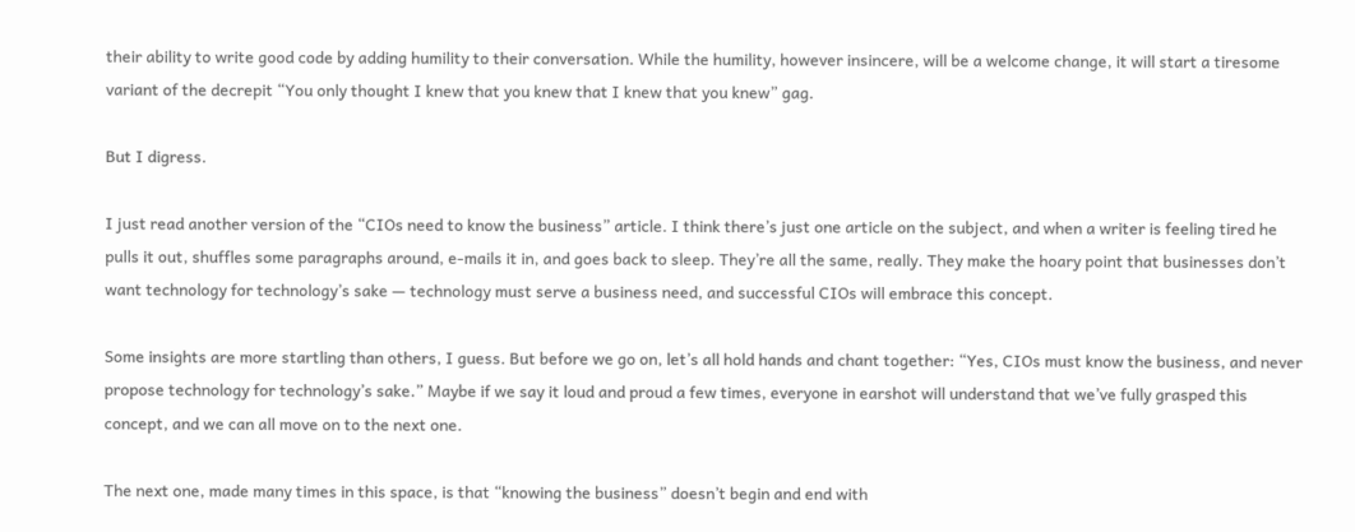their ability to write good code by adding humility to their conversation. While the humility, however insincere, will be a welcome change, it will start a tiresome variant of the decrepit “You only thought I knew that you knew that I knew that you knew” gag.

But I digress.

I just read another version of the “CIOs need to know the business” article. I think there’s just one article on the subject, and when a writer is feeling tired he pulls it out, shuffles some paragraphs around, e-mails it in, and goes back to sleep. They’re all the same, really. They make the hoary point that businesses don’t want technology for technology’s sake — technology must serve a business need, and successful CIOs will embrace this concept.

Some insights are more startling than others, I guess. But before we go on, let’s all hold hands and chant together: “Yes, CIOs must know the business, and never propose technology for technology’s sake.” Maybe if we say it loud and proud a few times, everyone in earshot will understand that we’ve fully grasped this concept, and we can all move on to the next one.

The next one, made many times in this space, is that “knowing the business” doesn’t begin and end with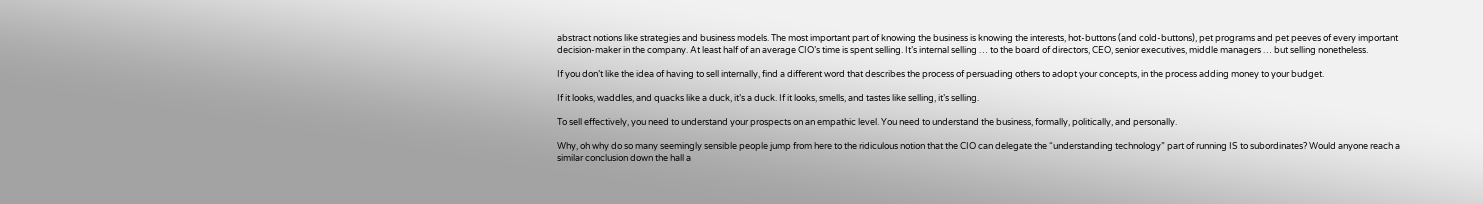abstract notions like strategies and business models. The most important part of knowing the business is knowing the interests, hot-buttons (and cold-buttons), pet programs and pet peeves of every important decision-maker in the company. At least half of an average CIO’s time is spent selling. It’s internal selling … to the board of directors, CEO, senior executives, middle managers … but selling nonetheless.

If you don’t like the idea of having to sell internally, find a different word that describes the process of persuading others to adopt your concepts, in the process adding money to your budget.

If it looks, waddles, and quacks like a duck, it’s a duck. If it looks, smells, and tastes like selling, it’s selling.

To sell effectively, you need to understand your prospects on an empathic level. You need to understand the business, formally, politically, and personally.

Why, oh why do so many seemingly sensible people jump from here to the ridiculous notion that the CIO can delegate the “understanding technology” part of running IS to subordinates? Would anyone reach a similar conclusion down the hall a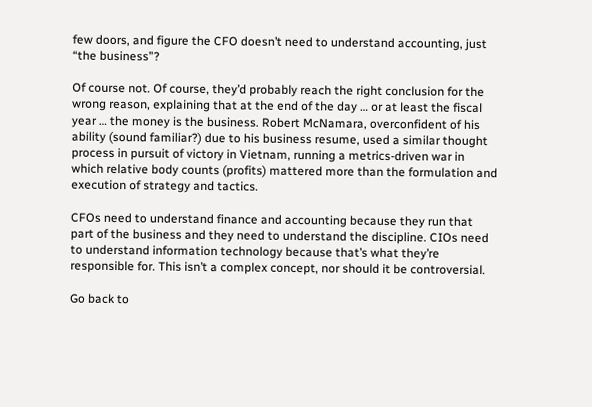few doors, and figure the CFO doesn’t need to understand accounting, just “the business”?

Of course not. Of course, they’d probably reach the right conclusion for the wrong reason, explaining that at the end of the day … or at least the fiscal year … the money is the business. Robert McNamara, overconfident of his ability (sound familiar?) due to his business resume, used a similar thought process in pursuit of victory in Vietnam, running a metrics-driven war in which relative body counts (profits) mattered more than the formulation and execution of strategy and tactics.

CFOs need to understand finance and accounting because they run that part of the business and they need to understand the discipline. CIOs need to understand information technology because that’s what they’re responsible for. This isn’t a complex concept, nor should it be controversial.

Go back to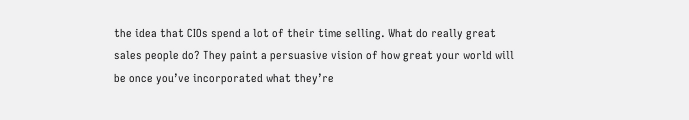the idea that CIOs spend a lot of their time selling. What do really great sales people do? They paint a persuasive vision of how great your world will be once you’ve incorporated what they’re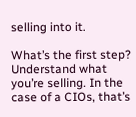selling into it.

What’s the first step? Understand what you’re selling. In the case of a CIOs, that’s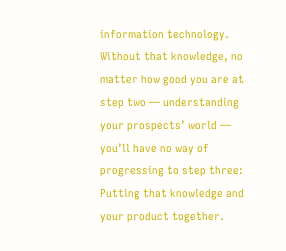information technology. Without that knowledge, no matter how good you are at step two — understanding your prospects’ world — you’ll have no way of progressing to step three: Putting that knowledge and your product together.